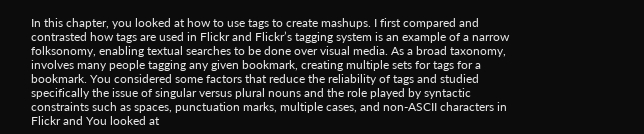In this chapter, you looked at how to use tags to create mashups. I first compared and contrasted how tags are used in Flickr and Flickr’s tagging system is an example of a narrow folksonomy, enabling textual searches to be done over visual media. As a broad taxonomy, involves many people tagging any given bookmark, creating multiple sets for tags for a bookmark. You considered some factors that reduce the reliability of tags and studied specifically the issue of singular versus plural nouns and the role played by syntactic constraints such as spaces, punctuation marks, multiple cases, and non-ASCII characters in Flickr and You looked at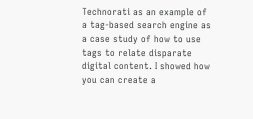Technorati as an example of a tag-based search engine as a case study of how to use tags to relate disparate digital content. I showed how you can create a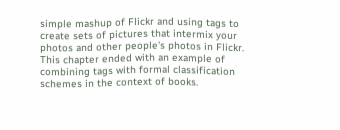simple mashup of Flickr and using tags to create sets of pictures that intermix your photos and other people’s photos in Flickr. This chapter ended with an example of combining tags with formal classification schemes in the context of books.